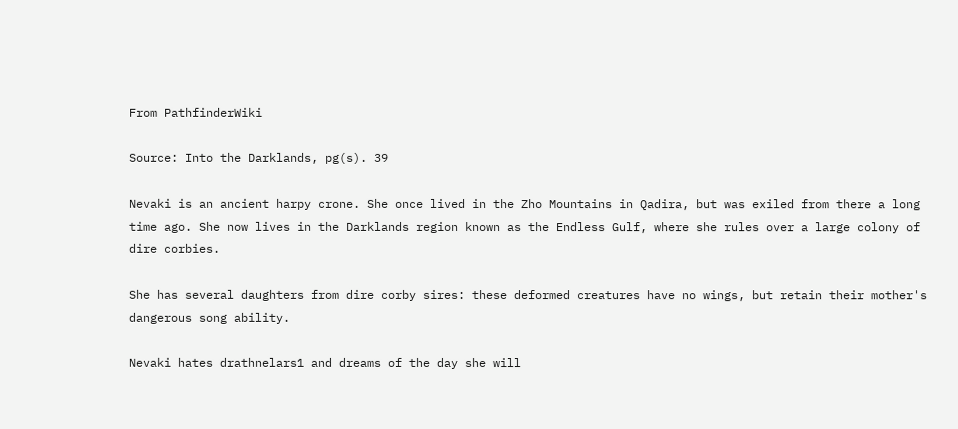From PathfinderWiki

Source: Into the Darklands, pg(s). 39

Nevaki is an ancient harpy crone. She once lived in the Zho Mountains in Qadira, but was exiled from there a long time ago. She now lives in the Darklands region known as the Endless Gulf, where she rules over a large colony of dire corbies.

She has several daughters from dire corby sires: these deformed creatures have no wings, but retain their mother's dangerous song ability.

Nevaki hates drathnelars1 and dreams of the day she will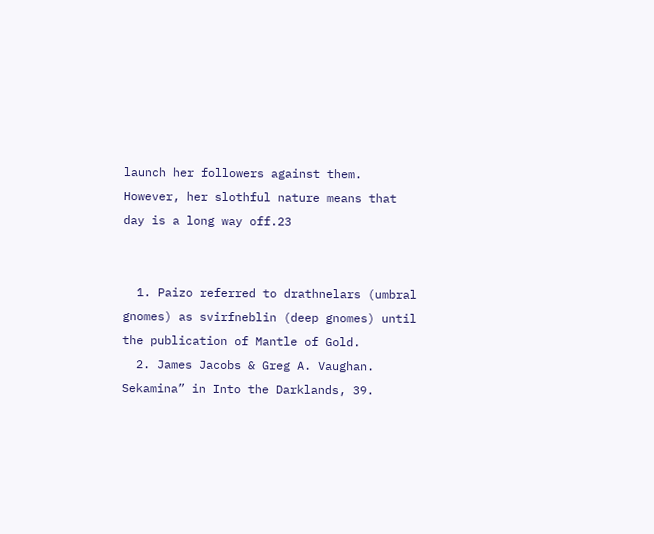launch her followers against them. However, her slothful nature means that day is a long way off.23


  1. Paizo referred to drathnelars (umbral gnomes) as svirfneblin (deep gnomes) until the publication of Mantle of Gold.
  2. James Jacobs & Greg A. Vaughan. Sekamina” in Into the Darklands, 39.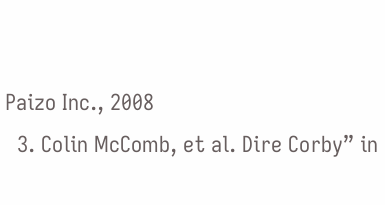Paizo Inc., 2008
  3. Colin McComb, et al. Dire Corby” in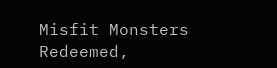Misfit Monsters Redeemed,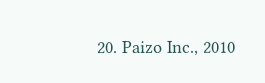20. Paizo Inc., 2010